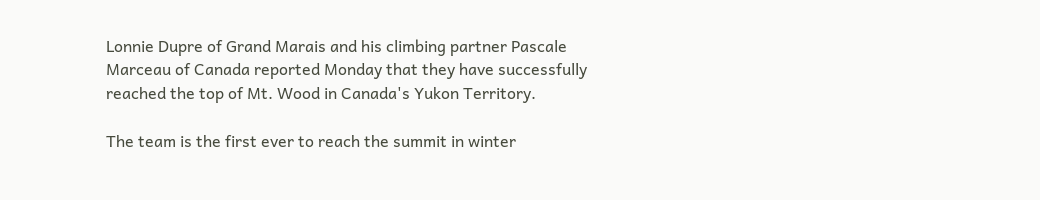Lonnie Dupre of Grand Marais and his climbing partner Pascale Marceau of Canada reported Monday that they have successfully reached the top of Mt. Wood in Canada's Yukon Territory.

The team is the first ever to reach the summit in winter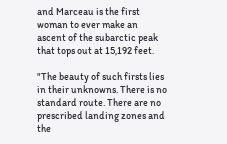and Marceau is the first woman to ever make an ascent of the subarctic peak that tops out at 15,192 feet.

"The beauty of such firsts lies in their unknowns. There is no standard route. There are no prescribed landing zones and the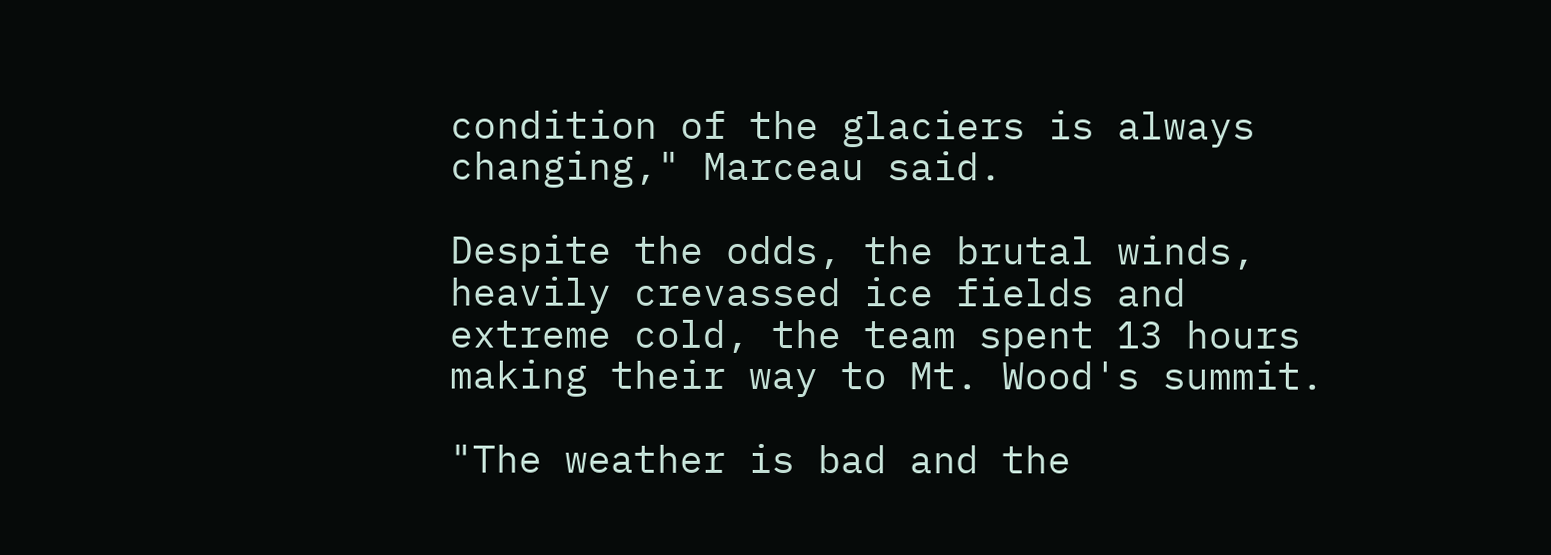condition of the glaciers is always changing," Marceau said.

Despite the odds, the brutal winds, heavily crevassed ice fields and extreme cold, the team spent 13 hours making their way to Mt. Wood's summit.

"The weather is bad and the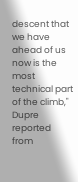descent that we have ahead of us now is the most technical part of the climb," Dupre reported from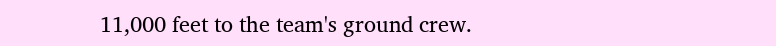11,000 feet to the team's ground crew.